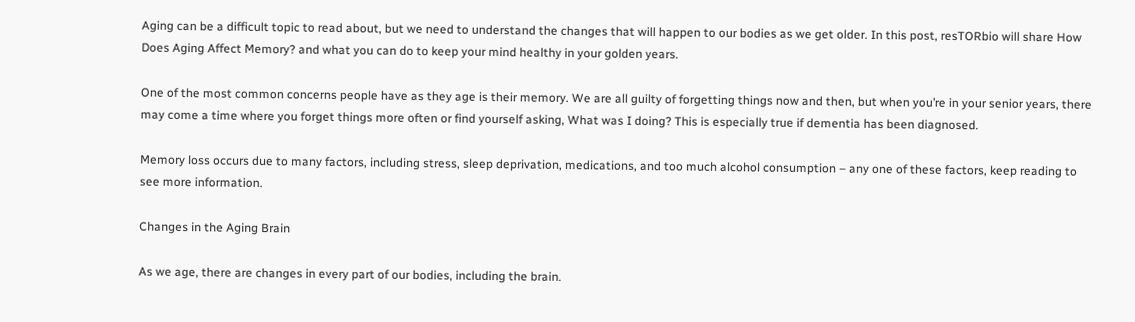Aging can be a difficult topic to read about, but we need to understand the changes that will happen to our bodies as we get older. In this post, resTORbio will share How Does Aging Affect Memory? and what you can do to keep your mind healthy in your golden years.

One of the most common concerns people have as they age is their memory. We are all guilty of forgetting things now and then, but when you’re in your senior years, there may come a time where you forget things more often or find yourself asking, What was I doing? This is especially true if dementia has been diagnosed.

Memory loss occurs due to many factors, including stress, sleep deprivation, medications, and too much alcohol consumption – any one of these factors, keep reading to see more information.

Changes in the Aging Brain

As we age, there are changes in every part of our bodies, including the brain.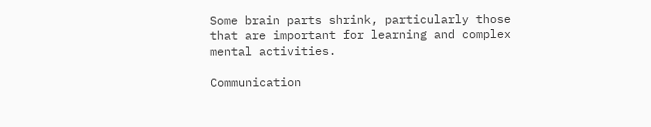Some brain parts shrink, particularly those that are important for learning and complex mental activities.

Communication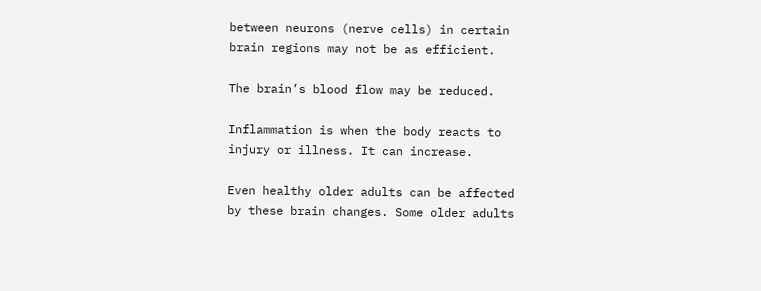between neurons (nerve cells) in certain brain regions may not be as efficient.

The brain’s blood flow may be reduced.

Inflammation is when the body reacts to injury or illness. It can increase.

Even healthy older adults can be affected by these brain changes. Some older adults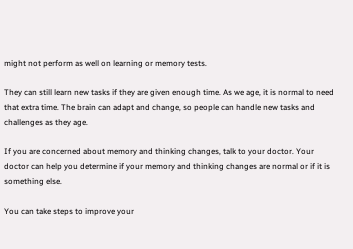might not perform as well on learning or memory tests.

They can still learn new tasks if they are given enough time. As we age, it is normal to need that extra time. The brain can adapt and change, so people can handle new tasks and challenges as they age.

If you are concerned about memory and thinking changes, talk to your doctor. Your doctor can help you determine if your memory and thinking changes are normal or if it is something else.

You can take steps to improve your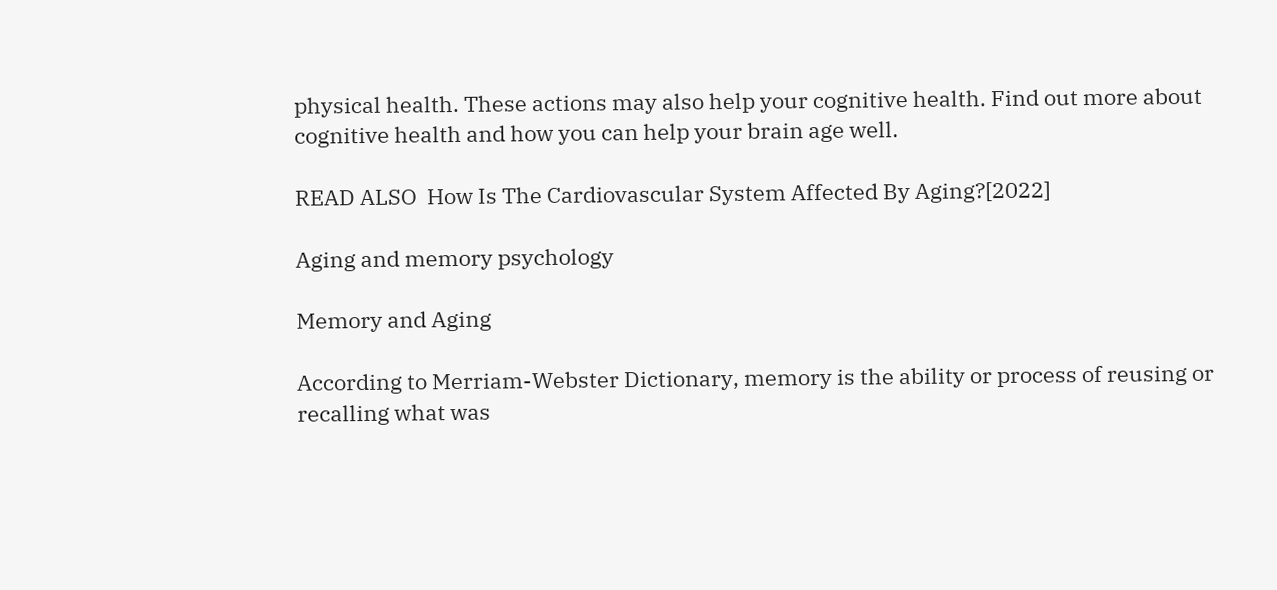physical health. These actions may also help your cognitive health. Find out more about cognitive health and how you can help your brain age well.

READ ALSO  How Is The Cardiovascular System Affected By Aging?[2022]

Aging and memory psychology

Memory and Aging

According to Merriam-Webster Dictionary, memory is the ability or process of reusing or recalling what was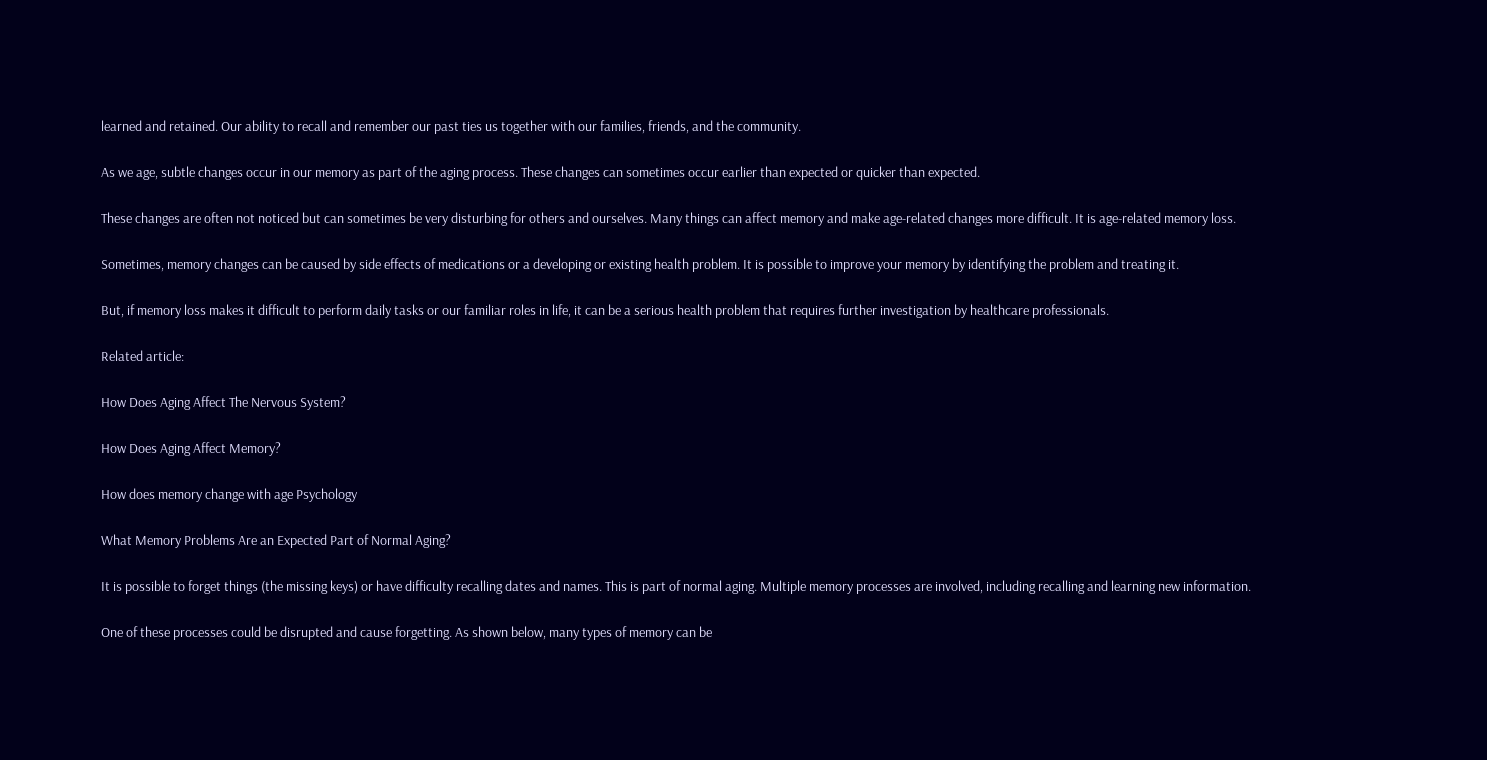learned and retained. Our ability to recall and remember our past ties us together with our families, friends, and the community.

As we age, subtle changes occur in our memory as part of the aging process. These changes can sometimes occur earlier than expected or quicker than expected.

These changes are often not noticed but can sometimes be very disturbing for others and ourselves. Many things can affect memory and make age-related changes more difficult. It is age-related memory loss.

Sometimes, memory changes can be caused by side effects of medications or a developing or existing health problem. It is possible to improve your memory by identifying the problem and treating it.

But, if memory loss makes it difficult to perform daily tasks or our familiar roles in life, it can be a serious health problem that requires further investigation by healthcare professionals.

Related article:

How Does Aging Affect The Nervous System?

How Does Aging Affect Memory?

How does memory change with age Psychology

What Memory Problems Are an Expected Part of Normal Aging?

It is possible to forget things (the missing keys) or have difficulty recalling dates and names. This is part of normal aging. Multiple memory processes are involved, including recalling and learning new information.

One of these processes could be disrupted and cause forgetting. As shown below, many types of memory can be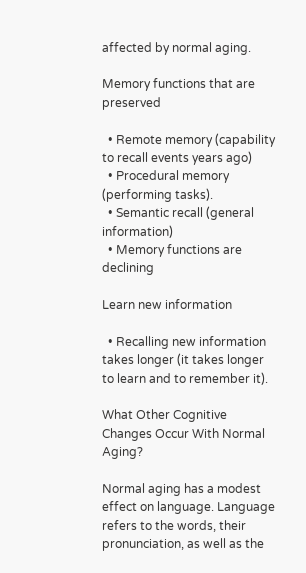affected by normal aging.

Memory functions that are preserved

  • Remote memory (capability to recall events years ago)
  • Procedural memory (performing tasks).
  • Semantic recall (general information)
  • Memory functions are declining

Learn new information

  • Recalling new information takes longer (it takes longer to learn and to remember it).

What Other Cognitive Changes Occur With Normal Aging?

Normal aging has a modest effect on language. Language refers to the words, their pronunciation, as well as the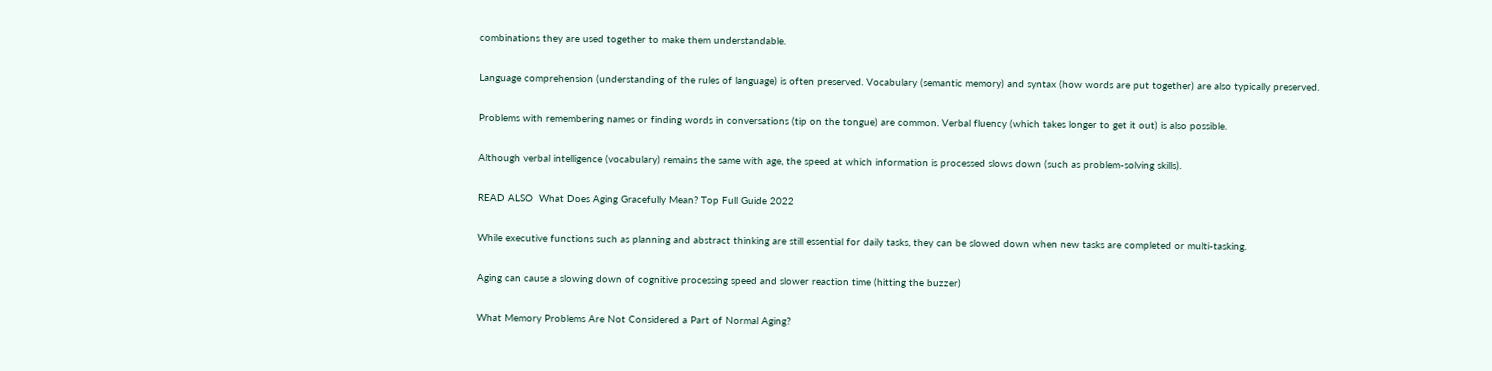combinations they are used together to make them understandable.

Language comprehension (understanding of the rules of language) is often preserved. Vocabulary (semantic memory) and syntax (how words are put together) are also typically preserved.

Problems with remembering names or finding words in conversations (tip on the tongue) are common. Verbal fluency (which takes longer to get it out) is also possible.

Although verbal intelligence (vocabulary) remains the same with age, the speed at which information is processed slows down (such as problem-solving skills).

READ ALSO  What Does Aging Gracefully Mean? Top Full Guide 2022

While executive functions such as planning and abstract thinking are still essential for daily tasks, they can be slowed down when new tasks are completed or multi-tasking.

Aging can cause a slowing down of cognitive processing speed and slower reaction time (hitting the buzzer)

What Memory Problems Are Not Considered a Part of Normal Aging?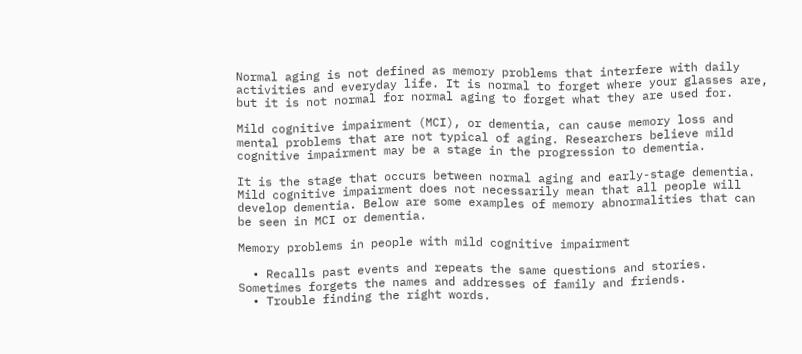Normal aging is not defined as memory problems that interfere with daily activities and everyday life. It is normal to forget where your glasses are, but it is not normal for normal aging to forget what they are used for.

Mild cognitive impairment (MCI), or dementia, can cause memory loss and mental problems that are not typical of aging. Researchers believe mild cognitive impairment may be a stage in the progression to dementia.

It is the stage that occurs between normal aging and early-stage dementia. Mild cognitive impairment does not necessarily mean that all people will develop dementia. Below are some examples of memory abnormalities that can be seen in MCI or dementia.

Memory problems in people with mild cognitive impairment

  • Recalls past events and repeats the same questions and stories. Sometimes forgets the names and addresses of family and friends.
  • Trouble finding the right words.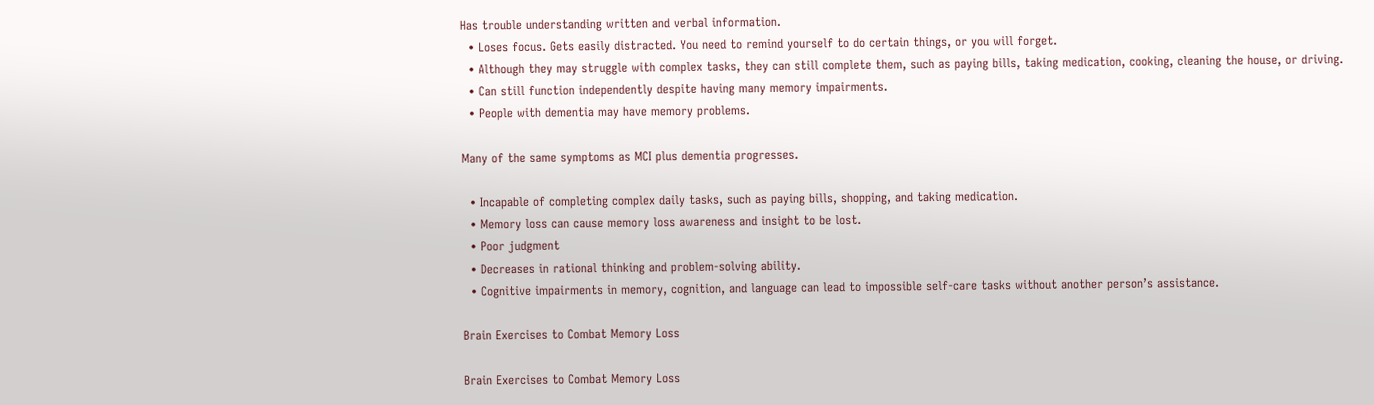Has trouble understanding written and verbal information.
  • Loses focus. Gets easily distracted. You need to remind yourself to do certain things, or you will forget.
  • Although they may struggle with complex tasks, they can still complete them, such as paying bills, taking medication, cooking, cleaning the house, or driving.
  • Can still function independently despite having many memory impairments.
  • People with dementia may have memory problems.

Many of the same symptoms as MCI plus dementia progresses.

  • Incapable of completing complex daily tasks, such as paying bills, shopping, and taking medication.
  • Memory loss can cause memory loss awareness and insight to be lost.
  • Poor judgment
  • Decreases in rational thinking and problem-solving ability.
  • Cognitive impairments in memory, cognition, and language can lead to impossible self-care tasks without another person’s assistance.

Brain Exercises to Combat Memory Loss

Brain Exercises to Combat Memory Loss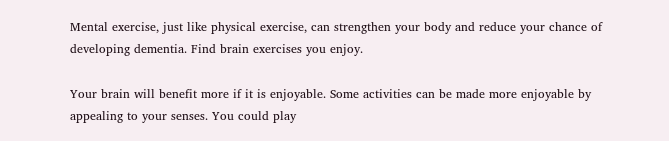Mental exercise, just like physical exercise, can strengthen your body and reduce your chance of developing dementia. Find brain exercises you enjoy.

Your brain will benefit more if it is enjoyable. Some activities can be made more enjoyable by appealing to your senses. You could play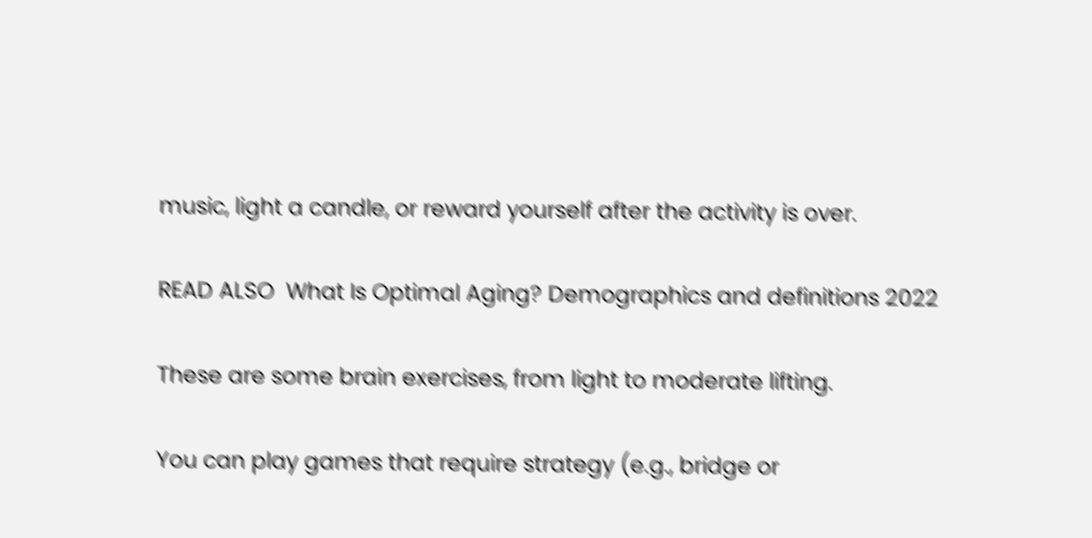music, light a candle, or reward yourself after the activity is over.

READ ALSO  What Is Optimal Aging? Demographics and definitions 2022

These are some brain exercises, from light to moderate lifting.

You can play games that require strategy (e.g., bridge or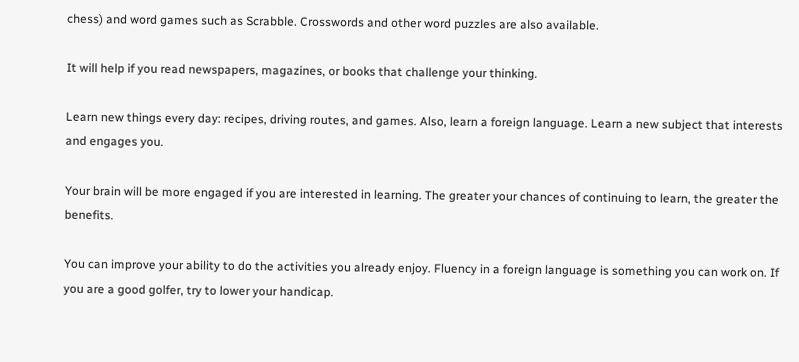chess) and word games such as Scrabble. Crosswords and other word puzzles are also available.

It will help if you read newspapers, magazines, or books that challenge your thinking.

Learn new things every day: recipes, driving routes, and games. Also, learn a foreign language. Learn a new subject that interests and engages you.

Your brain will be more engaged if you are interested in learning. The greater your chances of continuing to learn, the greater the benefits.

You can improve your ability to do the activities you already enjoy. Fluency in a foreign language is something you can work on. If you are a good golfer, try to lower your handicap.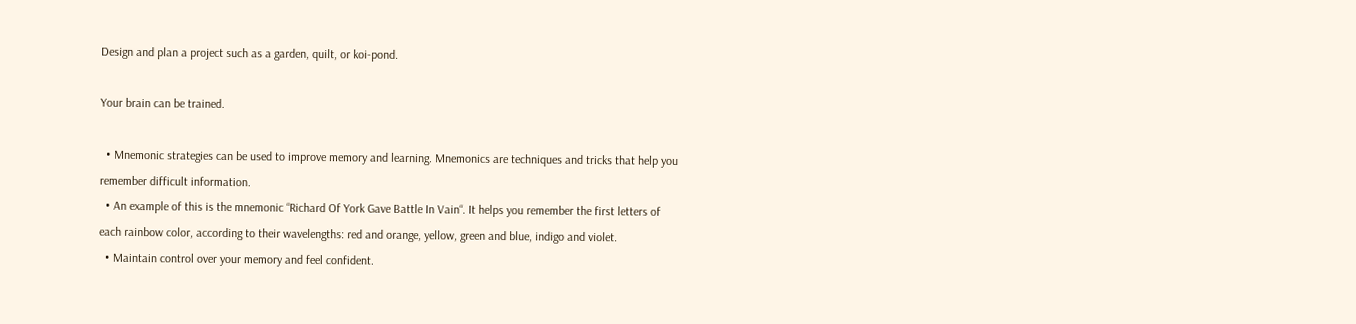Design and plan a project such as a garden, quilt, or koi-pond.

Your brain can be trained.

  • Mnemonic strategies can be used to improve memory and learning. Mnemonics are techniques and tricks that help you remember difficult information.
  • An example of this is the mnemonic “Richard Of York Gave Battle In Vain“. It helps you remember the first letters of each rainbow color, according to their wavelengths: red and orange, yellow, green and blue, indigo and violet.
  • Maintain control over your memory and feel confident.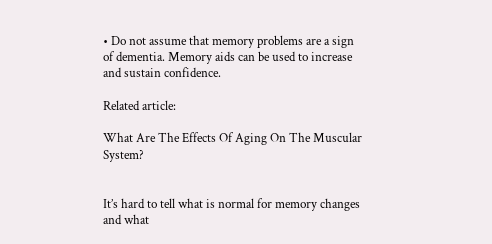• Do not assume that memory problems are a sign of dementia. Memory aids can be used to increase and sustain confidence.

Related article:

What Are The Effects Of Aging On The Muscular System?


It’s hard to tell what is normal for memory changes and what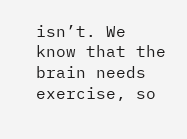isn’t. We know that the brain needs exercise, so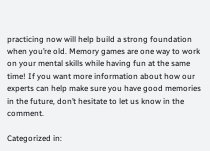practicing now will help build a strong foundation when you’re old. Memory games are one way to work on your mental skills while having fun at the same time! If you want more information about how our experts can help make sure you have good memories in the future, don’t hesitate to let us know in the comment.

Categorized in: